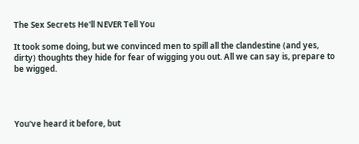The Sex Secrets He'll NEVER Tell You

It took some doing, but we convinced men to spill all the clandestine (and yes, dirty) thoughts they hide for fear of wigging you out. All we can say is, prepare to be wigged.




You've heard it before, but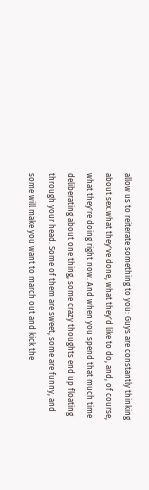allow us to reiterate something to you: Guys are constantly thinking about sex.what they've done, what they'd like to do, and, of course, what they're doing right now. And when you spend that much time deliberating about one thing, some crazy thoughts end up floating through your head. Some of them are sweet, some are funny, and some will make you want to march out and kick the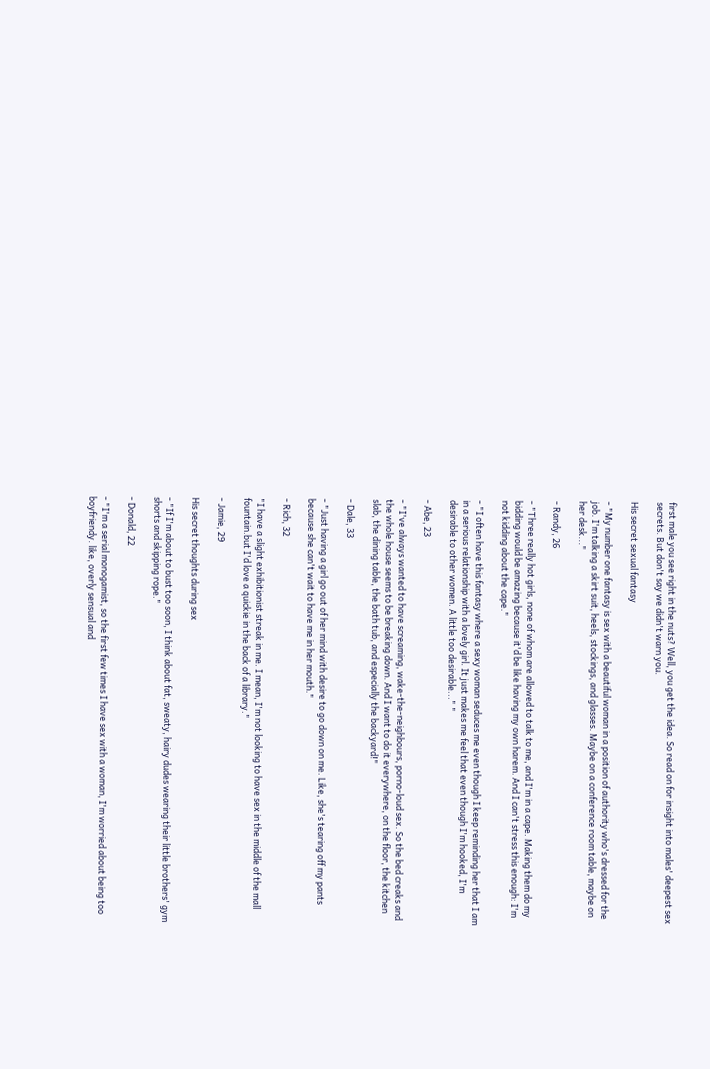first male you see right in the nuts? Well, you get the idea. So read on for insight into males' deepest sex secrets. But don't say we didn't warn you.

His secret sexual fantasy

- "My number one fantasy is sex with a beautiful woman in a position of authority who's dressed for the job. I'm talking a skirt suit, heels, stockings, and glasses. Maybe on a conference room table, maybe on her desk..."

- Randy, 26

- "Three really hot girls, none of whom are allowed to talk to me, and I'm in a cape. Making them do my bidding would be amazing because it'd be like having my own harem. And I can't stress this enough: I'm not kidding about the cape."

- "I often have this fantasy where a sexy woman seduces me even though I keep reminding her that I am in a serious relationship with a lovely girl. It just makes me feel that even though I'm hooked, I'm desirable to other women. A little too desirable..." "

- Abe, 23

- "I've always wanted to have screaming, wake-the-neighbours, porno-loud sex. So the bed creaks and the whole house seems to be breaking down. And I want to do it everywhere, on the floor, the kitchen slab, the dining table, the bath tub, and especially the backyard!"

- Dale, 33

- "Just having a girl go out of her mind with desire to go down on me. Like, she's tearing off my pants because she can't wait to have me in her mouth."

- Rich, 32

"I have a slight exhibitionist streak in me. I mean, I'm not looking to have sex in the middle of the mall fountain.but I'd love a quickie in the back of a library."

- Jamie, 29

His secret thoughts during sex

- "If I'm about to bust too soon, I think about fat, sweaty, hairy dudes wearing their little brothers' gym shorts and skipping rope."

- Donald, 22

- "I'm a serial monogamist, so the first few times I have sex with a woman, I'm worried about being too boyfriendy. like, overly sensual and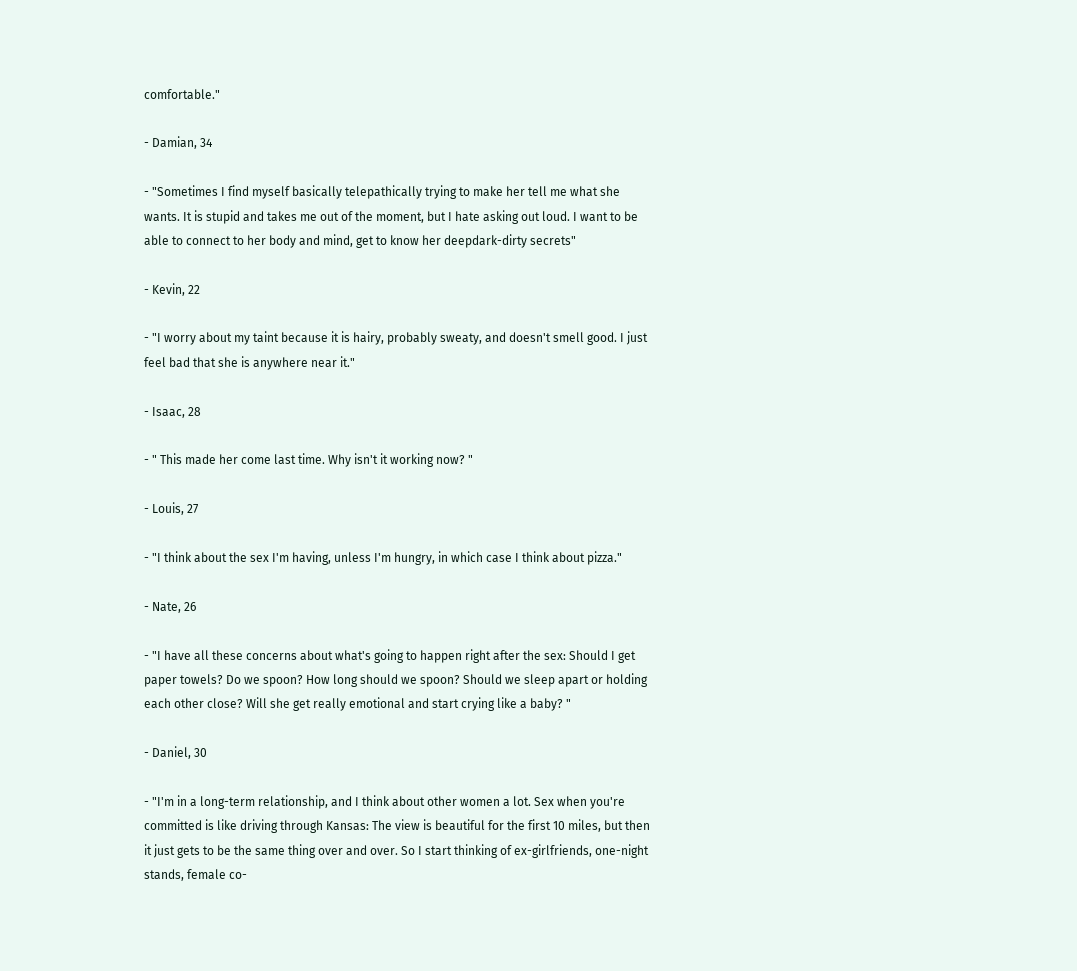comfortable."

- Damian, 34

- "Sometimes I find myself basically telepathically trying to make her tell me what she wants. It is stupid and takes me out of the moment, but I hate asking out loud. I want to be able to connect to her body and mind, get to know her deepdark-dirty secrets"

- Kevin, 22

- "I worry about my taint because it is hairy, probably sweaty, and doesn't smell good. I just feel bad that she is anywhere near it."

- Isaac, 28

- " This made her come last time. Why isn't it working now? "

- Louis, 27

- "I think about the sex I'm having, unless I'm hungry, in which case I think about pizza."

- Nate, 26

- "I have all these concerns about what's going to happen right after the sex: Should I get paper towels? Do we spoon? How long should we spoon? Should we sleep apart or holding each other close? Will she get really emotional and start crying like a baby? "

- Daniel, 30

- "I'm in a long-term relationship, and I think about other women a lot. Sex when you're committed is like driving through Kansas: The view is beautiful for the first 10 miles, but then it just gets to be the same thing over and over. So I start thinking of ex-girlfriends, one-night stands, female co-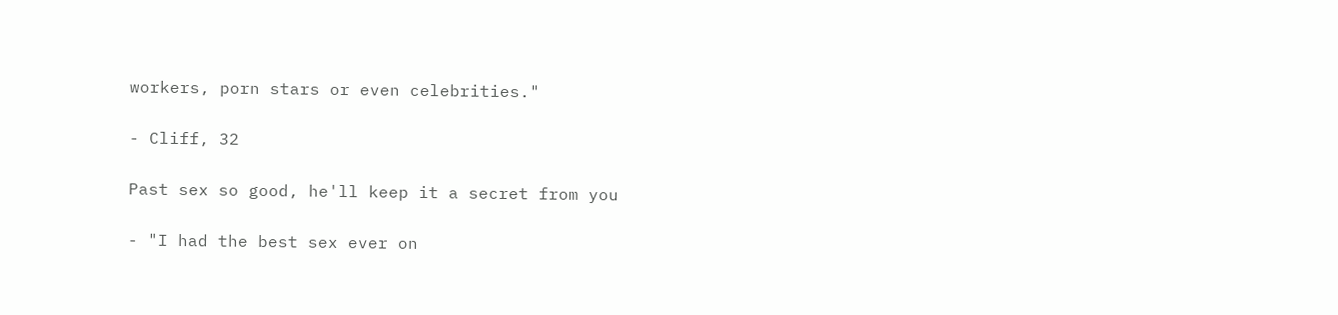workers, porn stars or even celebrities."

- Cliff, 32

Past sex so good, he'll keep it a secret from you

- "I had the best sex ever on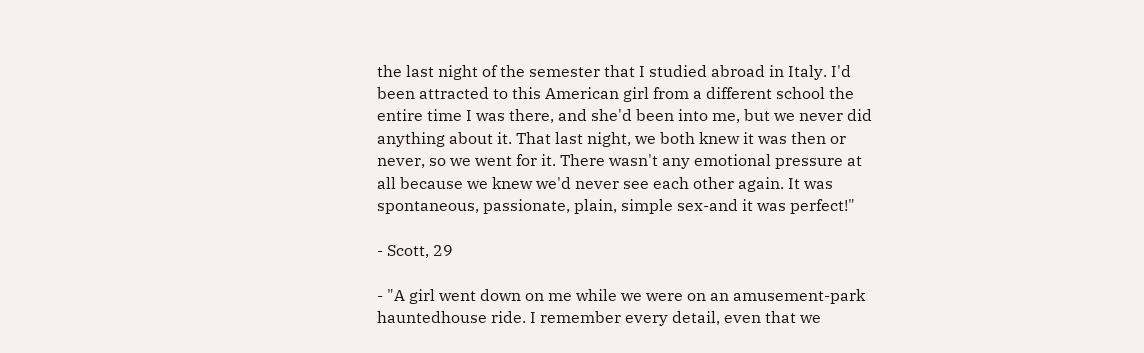the last night of the semester that I studied abroad in Italy. I'd been attracted to this American girl from a different school the entire time I was there, and she'd been into me, but we never did anything about it. That last night, we both knew it was then or never, so we went for it. There wasn't any emotional pressure at all because we knew we'd never see each other again. It was spontaneous, passionate, plain, simple sex-and it was perfect!"

- Scott, 29

- "A girl went down on me while we were on an amusement-park hauntedhouse ride. I remember every detail, even that we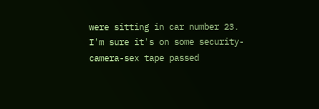were sitting in car number 23. I'm sure it's on some security-camera-sex tape passed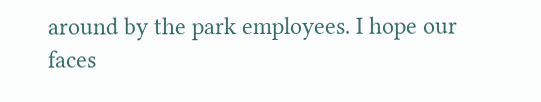around by the park employees. I hope our faces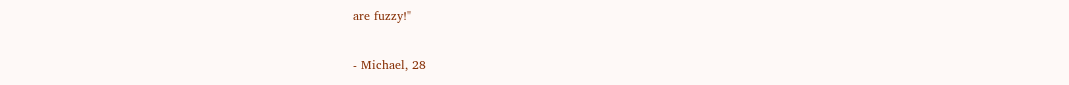are fuzzy!"

- Michael, 28